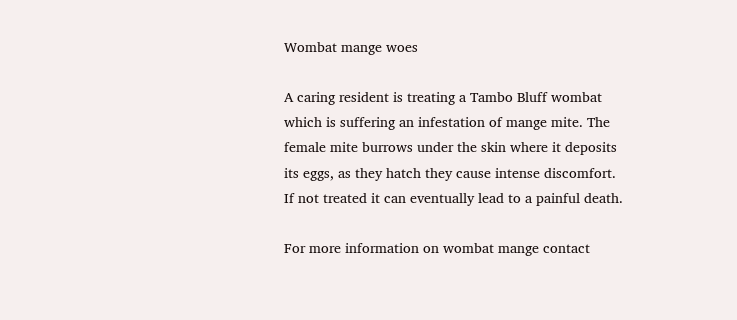Wombat mange woes

A caring resident is treating a Tambo Bluff wombat which is suffering an infestation of mange mite. The female mite burrows under the skin where it deposits its eggs, as they hatch they cause intense discomfort. If not treated it can eventually lead to a painful death.

For more information on wombat mange contact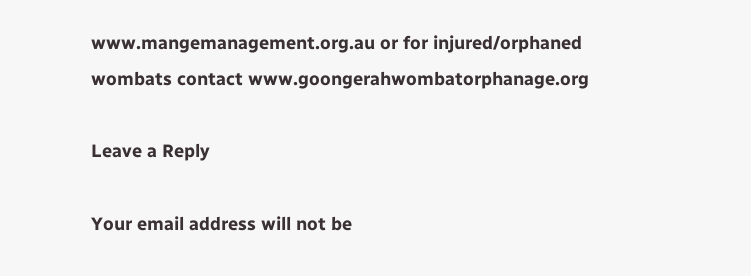www.mangemanagement.org.au or for injured/orphaned wombats contact www.goongerahwombatorphanage.org

Leave a Reply

Your email address will not be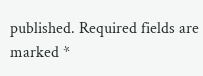published. Required fields are marked *